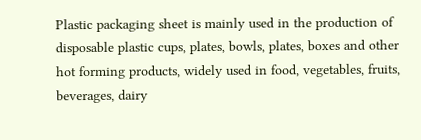Plastic packaging sheet is mainly used in the production of disposable plastic cups, plates, bowls, plates, boxes and other hot forming products, widely used in food, vegetables, fruits, beverages, dairy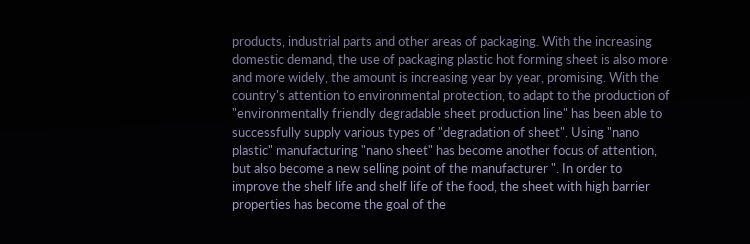products, industrial parts and other areas of packaging. With the increasing domestic demand, the use of packaging plastic hot forming sheet is also more and more widely, the amount is increasing year by year, promising. With the country's attention to environmental protection, to adapt to the production of "environmentally friendly degradable sheet production line" has been able to successfully supply various types of "degradation of sheet". Using "nano plastic" manufacturing "nano sheet" has become another focus of attention, but also become a new selling point of the manufacturer ". In order to improve the shelf life and shelf life of the food, the sheet with high barrier properties has become the goal of the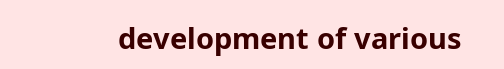development of various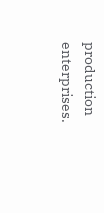production enterprises.